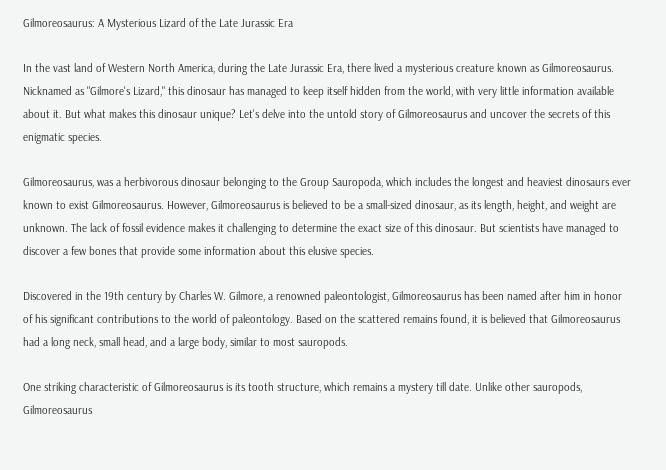Gilmoreosaurus: A Mysterious Lizard of the Late Jurassic Era

In the vast land of Western North America, during the Late Jurassic Era, there lived a mysterious creature known as Gilmoreosaurus. Nicknamed as "Gilmore's Lizard," this dinosaur has managed to keep itself hidden from the world, with very little information available about it. But what makes this dinosaur unique? Let's delve into the untold story of Gilmoreosaurus and uncover the secrets of this enigmatic species.

Gilmoreosaurus, was a herbivorous dinosaur belonging to the Group Sauropoda, which includes the longest and heaviest dinosaurs ever known to exist Gilmoreosaurus. However, Gilmoreosaurus is believed to be a small-sized dinosaur, as its length, height, and weight are unknown. The lack of fossil evidence makes it challenging to determine the exact size of this dinosaur. But scientists have managed to discover a few bones that provide some information about this elusive species.

Discovered in the 19th century by Charles W. Gilmore, a renowned paleontologist, Gilmoreosaurus has been named after him in honor of his significant contributions to the world of paleontology. Based on the scattered remains found, it is believed that Gilmoreosaurus had a long neck, small head, and a large body, similar to most sauropods.

One striking characteristic of Gilmoreosaurus is its tooth structure, which remains a mystery till date. Unlike other sauropods, Gilmoreosaurus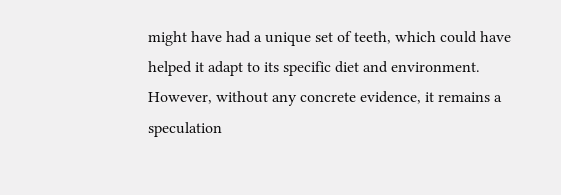might have had a unique set of teeth, which could have helped it adapt to its specific diet and environment. However, without any concrete evidence, it remains a speculation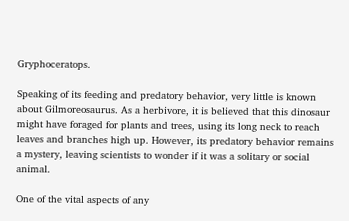Gryphoceratops.

Speaking of its feeding and predatory behavior, very little is known about Gilmoreosaurus. As a herbivore, it is believed that this dinosaur might have foraged for plants and trees, using its long neck to reach leaves and branches high up. However, its predatory behavior remains a mystery, leaving scientists to wonder if it was a solitary or social animal.

One of the vital aspects of any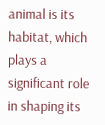animal is its habitat, which plays a significant role in shaping its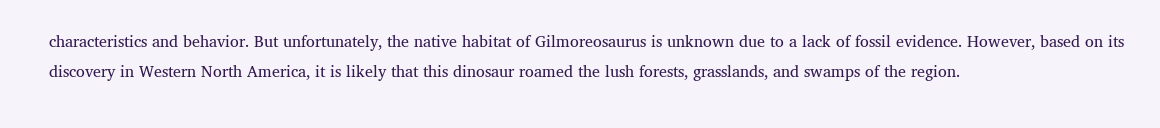characteristics and behavior. But unfortunately, the native habitat of Gilmoreosaurus is unknown due to a lack of fossil evidence. However, based on its discovery in Western North America, it is likely that this dinosaur roamed the lush forests, grasslands, and swamps of the region.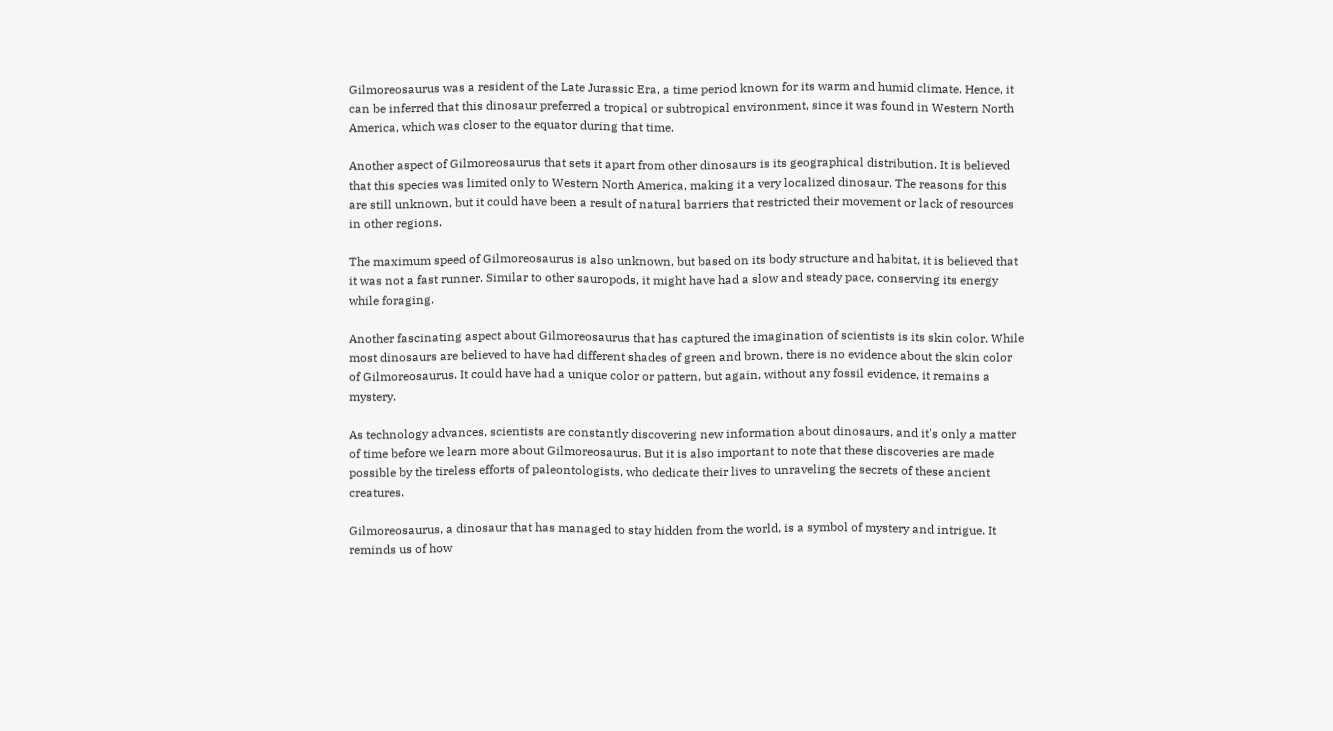Gilmoreosaurus was a resident of the Late Jurassic Era, a time period known for its warm and humid climate. Hence, it can be inferred that this dinosaur preferred a tropical or subtropical environment, since it was found in Western North America, which was closer to the equator during that time.

Another aspect of Gilmoreosaurus that sets it apart from other dinosaurs is its geographical distribution. It is believed that this species was limited only to Western North America, making it a very localized dinosaur. The reasons for this are still unknown, but it could have been a result of natural barriers that restricted their movement or lack of resources in other regions.

The maximum speed of Gilmoreosaurus is also unknown, but based on its body structure and habitat, it is believed that it was not a fast runner. Similar to other sauropods, it might have had a slow and steady pace, conserving its energy while foraging.

Another fascinating aspect about Gilmoreosaurus that has captured the imagination of scientists is its skin color. While most dinosaurs are believed to have had different shades of green and brown, there is no evidence about the skin color of Gilmoreosaurus. It could have had a unique color or pattern, but again, without any fossil evidence, it remains a mystery.

As technology advances, scientists are constantly discovering new information about dinosaurs, and it's only a matter of time before we learn more about Gilmoreosaurus. But it is also important to note that these discoveries are made possible by the tireless efforts of paleontologists, who dedicate their lives to unraveling the secrets of these ancient creatures.

Gilmoreosaurus, a dinosaur that has managed to stay hidden from the world, is a symbol of mystery and intrigue. It reminds us of how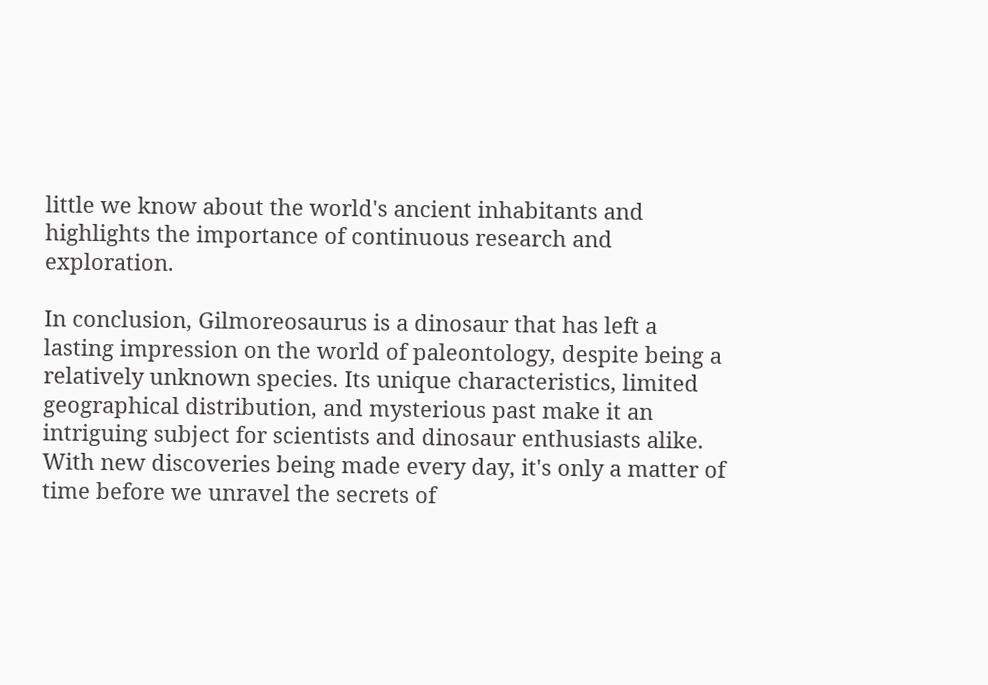little we know about the world's ancient inhabitants and highlights the importance of continuous research and exploration.

In conclusion, Gilmoreosaurus is a dinosaur that has left a lasting impression on the world of paleontology, despite being a relatively unknown species. Its unique characteristics, limited geographical distribution, and mysterious past make it an intriguing subject for scientists and dinosaur enthusiasts alike. With new discoveries being made every day, it's only a matter of time before we unravel the secrets of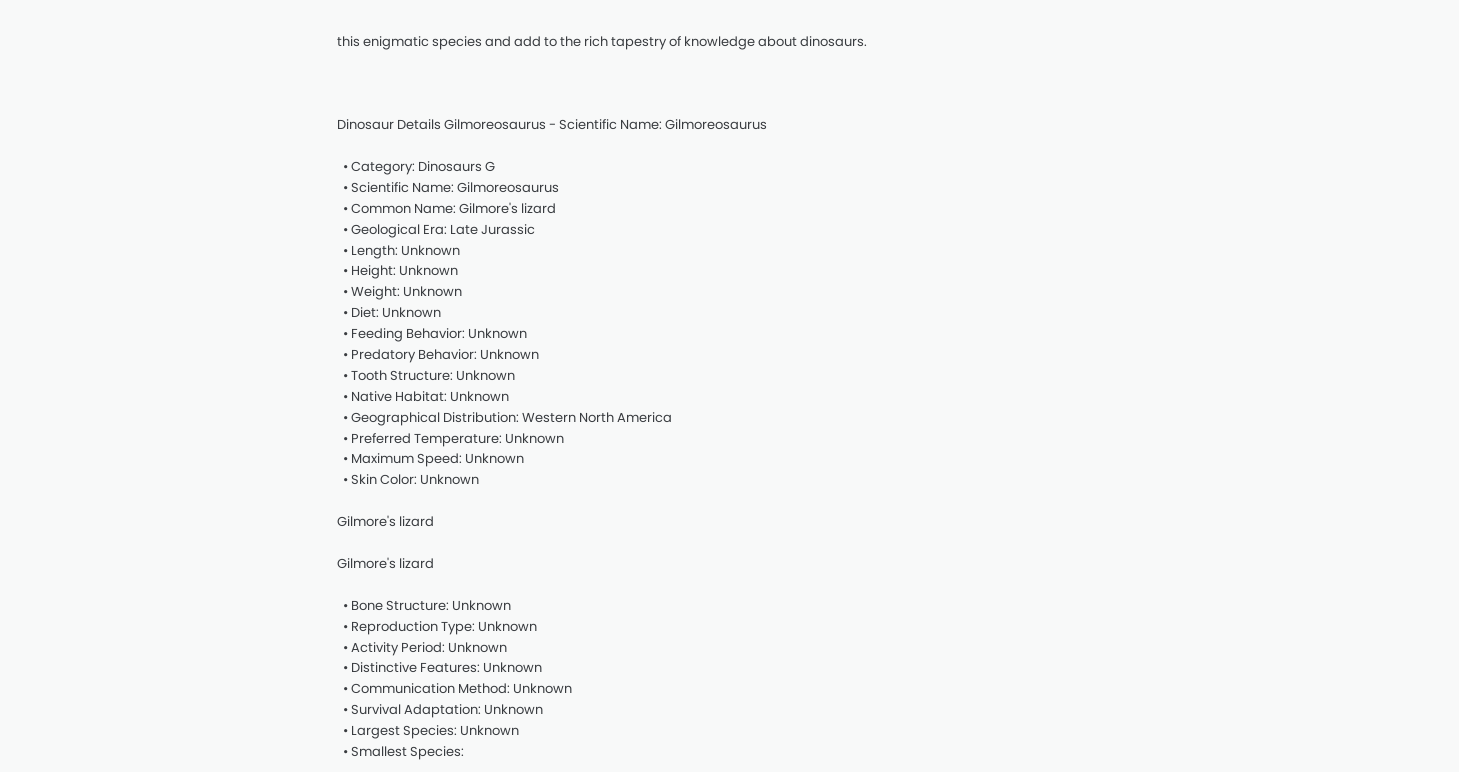this enigmatic species and add to the rich tapestry of knowledge about dinosaurs.



Dinosaur Details Gilmoreosaurus - Scientific Name: Gilmoreosaurus

  • Category: Dinosaurs G
  • Scientific Name: Gilmoreosaurus
  • Common Name: Gilmore's lizard
  • Geological Era: Late Jurassic
  • Length: Unknown
  • Height: Unknown
  • Weight: Unknown
  • Diet: Unknown
  • Feeding Behavior: Unknown
  • Predatory Behavior: Unknown
  • Tooth Structure: Unknown
  • Native Habitat: Unknown
  • Geographical Distribution: Western North America
  • Preferred Temperature: Unknown
  • Maximum Speed: Unknown
  • Skin Color: Unknown

Gilmore's lizard

Gilmore's lizard

  • Bone Structure: Unknown
  • Reproduction Type: Unknown
  • Activity Period: Unknown
  • Distinctive Features: Unknown
  • Communication Method: Unknown
  • Survival Adaptation: Unknown
  • Largest Species: Unknown
  • Smallest Species: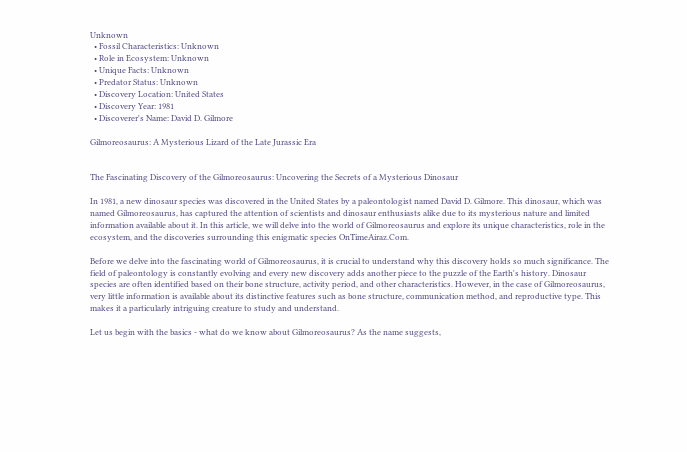Unknown
  • Fossil Characteristics: Unknown
  • Role in Ecosystem: Unknown
  • Unique Facts: Unknown
  • Predator Status: Unknown
  • Discovery Location: United States
  • Discovery Year: 1981
  • Discoverer's Name: David D. Gilmore

Gilmoreosaurus: A Mysterious Lizard of the Late Jurassic Era


The Fascinating Discovery of the Gilmoreosaurus: Uncovering the Secrets of a Mysterious Dinosaur

In 1981, a new dinosaur species was discovered in the United States by a paleontologist named David D. Gilmore. This dinosaur, which was named Gilmoreosaurus, has captured the attention of scientists and dinosaur enthusiasts alike due to its mysterious nature and limited information available about it. In this article, we will delve into the world of Gilmoreosaurus and explore its unique characteristics, role in the ecosystem, and the discoveries surrounding this enigmatic species OnTimeAiraz.Com.

Before we delve into the fascinating world of Gilmoreosaurus, it is crucial to understand why this discovery holds so much significance. The field of paleontology is constantly evolving and every new discovery adds another piece to the puzzle of the Earth's history. Dinosaur species are often identified based on their bone structure, activity period, and other characteristics. However, in the case of Gilmoreosaurus, very little information is available about its distinctive features such as bone structure, communication method, and reproductive type. This makes it a particularly intriguing creature to study and understand.

Let us begin with the basics - what do we know about Gilmoreosaurus? As the name suggests,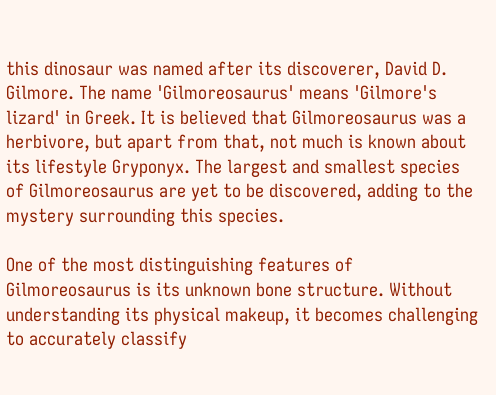this dinosaur was named after its discoverer, David D. Gilmore. The name 'Gilmoreosaurus' means 'Gilmore's lizard' in Greek. It is believed that Gilmoreosaurus was a herbivore, but apart from that, not much is known about its lifestyle Gryponyx. The largest and smallest species of Gilmoreosaurus are yet to be discovered, adding to the mystery surrounding this species.

One of the most distinguishing features of Gilmoreosaurus is its unknown bone structure. Without understanding its physical makeup, it becomes challenging to accurately classify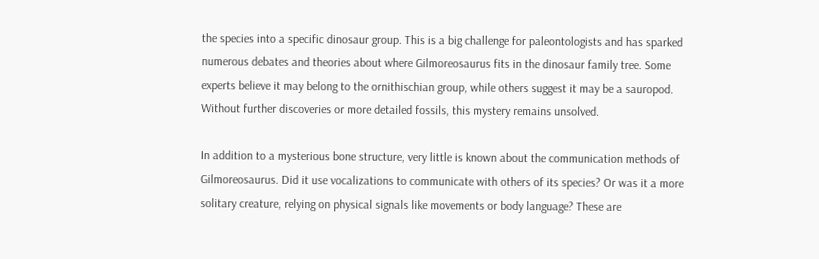the species into a specific dinosaur group. This is a big challenge for paleontologists and has sparked numerous debates and theories about where Gilmoreosaurus fits in the dinosaur family tree. Some experts believe it may belong to the ornithischian group, while others suggest it may be a sauropod. Without further discoveries or more detailed fossils, this mystery remains unsolved.

In addition to a mysterious bone structure, very little is known about the communication methods of Gilmoreosaurus. Did it use vocalizations to communicate with others of its species? Or was it a more solitary creature, relying on physical signals like movements or body language? These are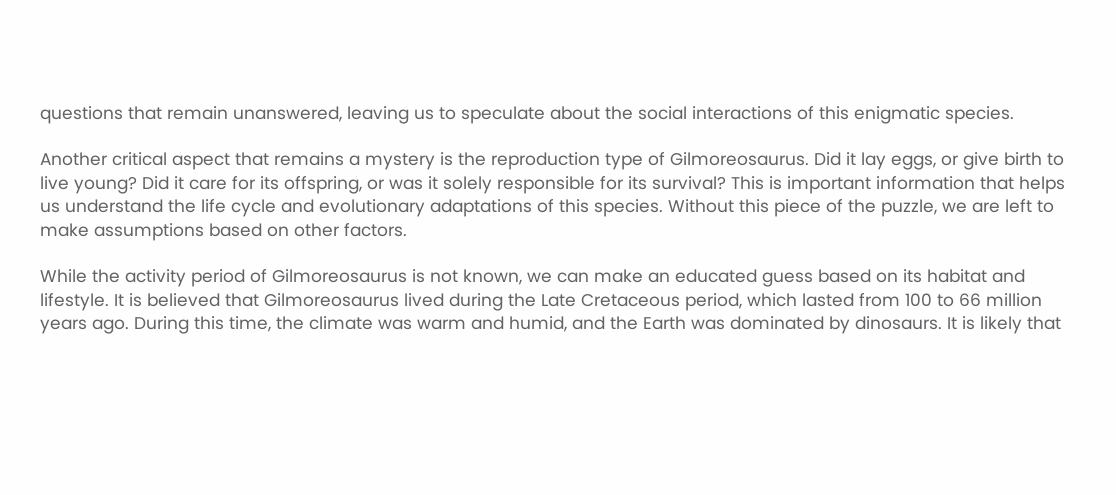questions that remain unanswered, leaving us to speculate about the social interactions of this enigmatic species.

Another critical aspect that remains a mystery is the reproduction type of Gilmoreosaurus. Did it lay eggs, or give birth to live young? Did it care for its offspring, or was it solely responsible for its survival? This is important information that helps us understand the life cycle and evolutionary adaptations of this species. Without this piece of the puzzle, we are left to make assumptions based on other factors.

While the activity period of Gilmoreosaurus is not known, we can make an educated guess based on its habitat and lifestyle. It is believed that Gilmoreosaurus lived during the Late Cretaceous period, which lasted from 100 to 66 million years ago. During this time, the climate was warm and humid, and the Earth was dominated by dinosaurs. It is likely that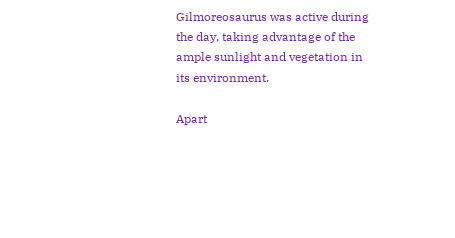Gilmoreosaurus was active during the day, taking advantage of the ample sunlight and vegetation in its environment.

Apart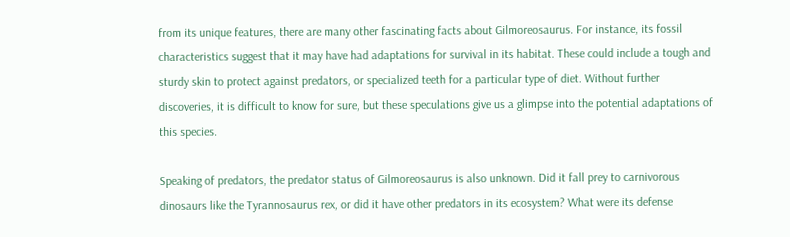from its unique features, there are many other fascinating facts about Gilmoreosaurus. For instance, its fossil characteristics suggest that it may have had adaptations for survival in its habitat. These could include a tough and sturdy skin to protect against predators, or specialized teeth for a particular type of diet. Without further discoveries, it is difficult to know for sure, but these speculations give us a glimpse into the potential adaptations of this species.

Speaking of predators, the predator status of Gilmoreosaurus is also unknown. Did it fall prey to carnivorous dinosaurs like the Tyrannosaurus rex, or did it have other predators in its ecosystem? What were its defense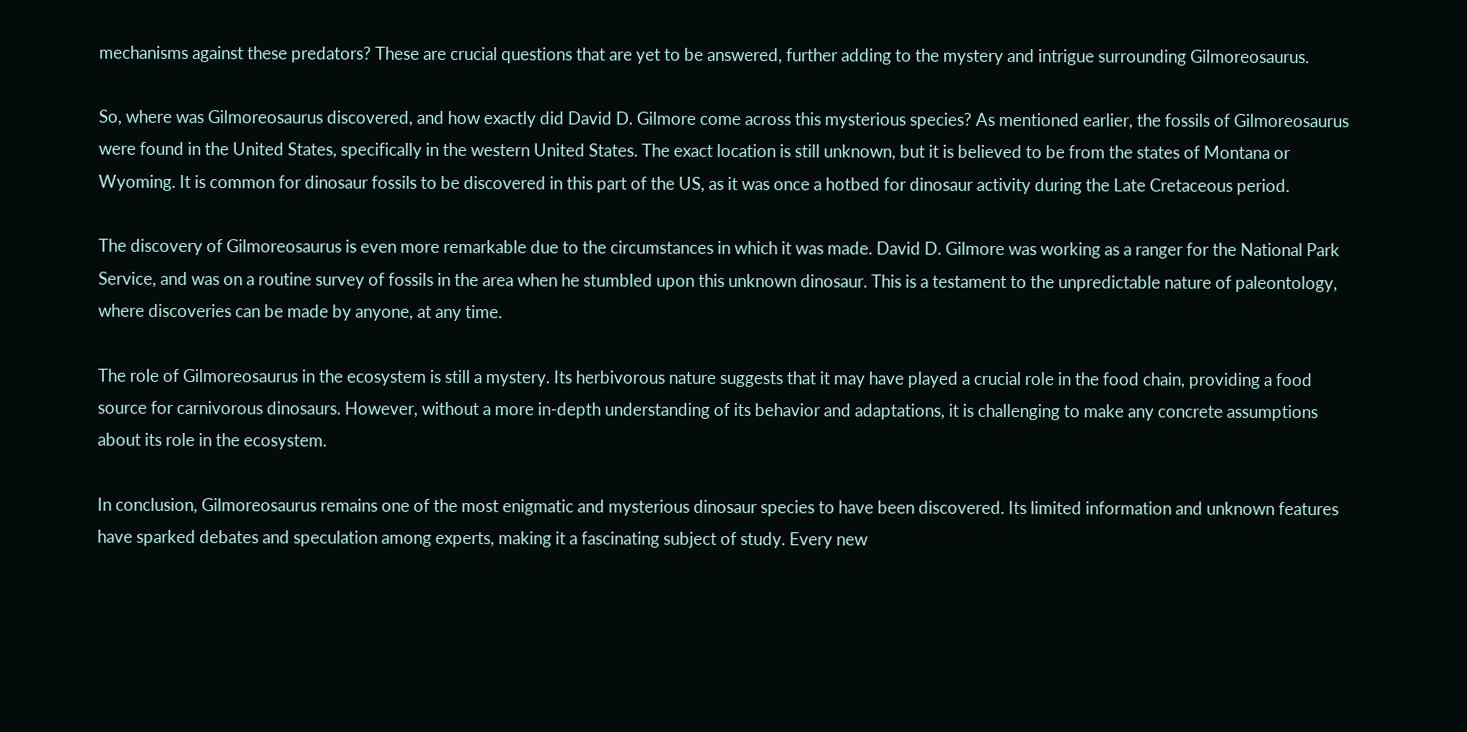mechanisms against these predators? These are crucial questions that are yet to be answered, further adding to the mystery and intrigue surrounding Gilmoreosaurus.

So, where was Gilmoreosaurus discovered, and how exactly did David D. Gilmore come across this mysterious species? As mentioned earlier, the fossils of Gilmoreosaurus were found in the United States, specifically in the western United States. The exact location is still unknown, but it is believed to be from the states of Montana or Wyoming. It is common for dinosaur fossils to be discovered in this part of the US, as it was once a hotbed for dinosaur activity during the Late Cretaceous period.

The discovery of Gilmoreosaurus is even more remarkable due to the circumstances in which it was made. David D. Gilmore was working as a ranger for the National Park Service, and was on a routine survey of fossils in the area when he stumbled upon this unknown dinosaur. This is a testament to the unpredictable nature of paleontology, where discoveries can be made by anyone, at any time.

The role of Gilmoreosaurus in the ecosystem is still a mystery. Its herbivorous nature suggests that it may have played a crucial role in the food chain, providing a food source for carnivorous dinosaurs. However, without a more in-depth understanding of its behavior and adaptations, it is challenging to make any concrete assumptions about its role in the ecosystem.

In conclusion, Gilmoreosaurus remains one of the most enigmatic and mysterious dinosaur species to have been discovered. Its limited information and unknown features have sparked debates and speculation among experts, making it a fascinating subject of study. Every new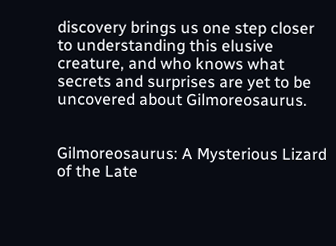discovery brings us one step closer to understanding this elusive creature, and who knows what secrets and surprises are yet to be uncovered about Gilmoreosaurus.


Gilmoreosaurus: A Mysterious Lizard of the Late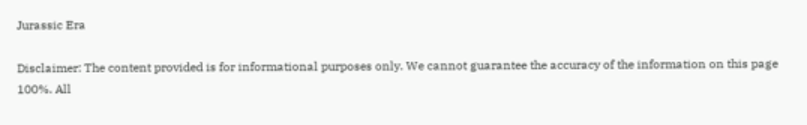Jurassic Era

Disclaimer: The content provided is for informational purposes only. We cannot guarantee the accuracy of the information on this page 100%. All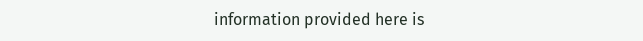information provided here is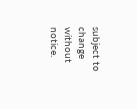subject to change without notice.